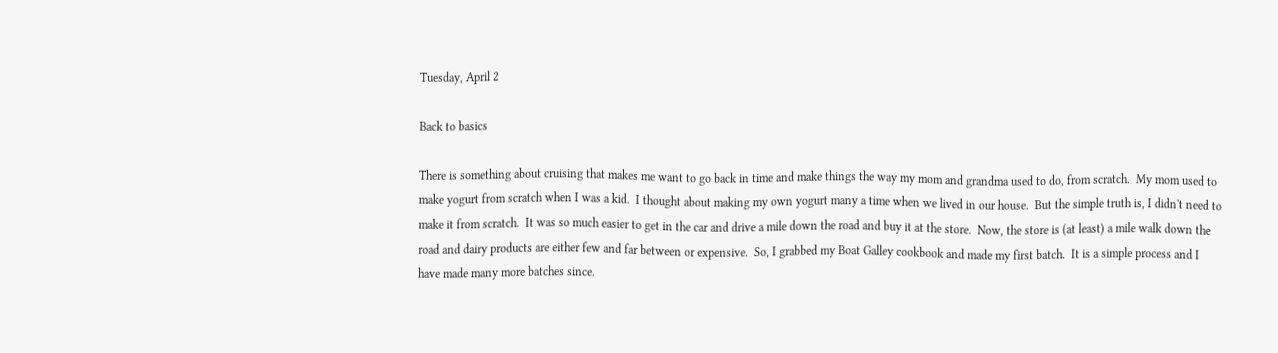Tuesday, April 2

Back to basics

There is something about cruising that makes me want to go back in time and make things the way my mom and grandma used to do, from scratch.  My mom used to make yogurt from scratch when I was a kid.  I thought about making my own yogurt many a time when we lived in our house.  But the simple truth is, I didn't need to make it from scratch.  It was so much easier to get in the car and drive a mile down the road and buy it at the store.  Now, the store is (at least) a mile walk down the road and dairy products are either few and far between or expensive.  So, I grabbed my Boat Galley cookbook and made my first batch.  It is a simple process and I have made many more batches since.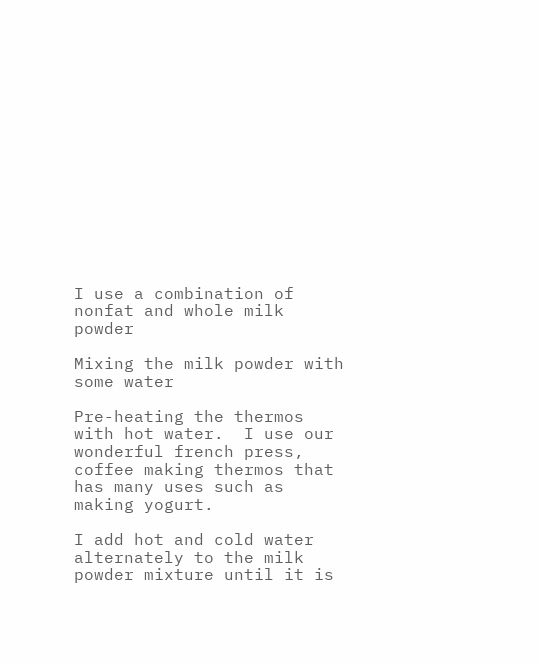I use a combination of nonfat and whole milk powder

Mixing the milk powder with some water

Pre-heating the thermos with hot water.  I use our wonderful french press, coffee making thermos that has many uses such as making yogurt.

I add hot and cold water alternately to the milk powder mixture until it is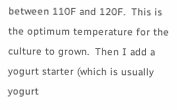between 110F and 120F.  This is the optimum temperature for the culture to grown.  Then I add a yogurt starter (which is usually yogurt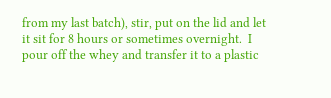from my last batch), stir, put on the lid and let it sit for 8 hours or sometimes overnight.  I pour off the whey and transfer it to a plastic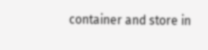container and store in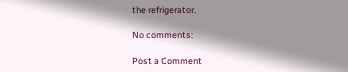the refrigerator.

No comments:

Post a Comment